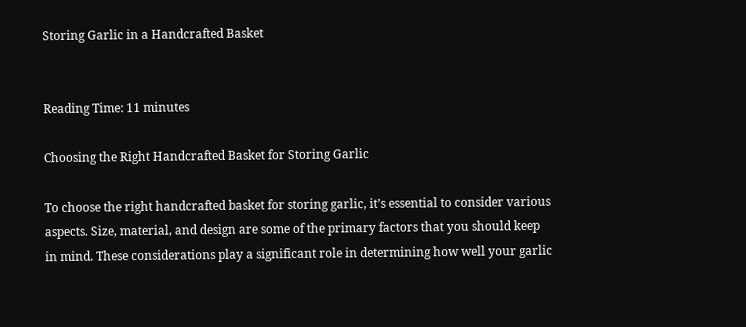Storing Garlic in a Handcrafted Basket


Reading Time: 11 minutes

Choosing the Right Handcrafted Basket for Storing Garlic

To choose the right handcrafted basket for storing garlic, it’s essential to consider various aspects. Size, material, and design are some of the primary factors that you should keep in mind. These considerations play a significant role in determining how well your garlic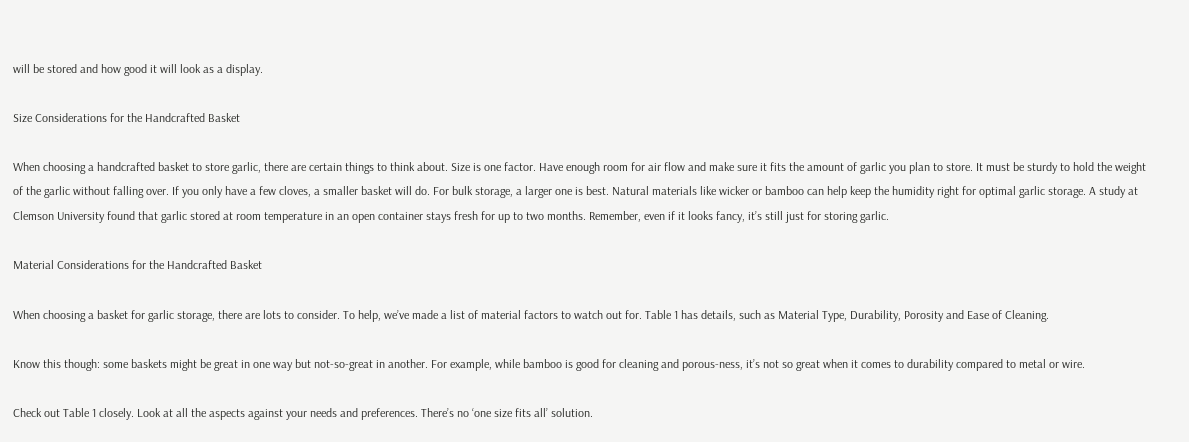will be stored and how good it will look as a display.

Size Considerations for the Handcrafted Basket

When choosing a handcrafted basket to store garlic, there are certain things to think about. Size is one factor. Have enough room for air flow and make sure it fits the amount of garlic you plan to store. It must be sturdy to hold the weight of the garlic without falling over. If you only have a few cloves, a smaller basket will do. For bulk storage, a larger one is best. Natural materials like wicker or bamboo can help keep the humidity right for optimal garlic storage. A study at Clemson University found that garlic stored at room temperature in an open container stays fresh for up to two months. Remember, even if it looks fancy, it’s still just for storing garlic.

Material Considerations for the Handcrafted Basket

When choosing a basket for garlic storage, there are lots to consider. To help, we’ve made a list of material factors to watch out for. Table 1 has details, such as Material Type, Durability, Porosity and Ease of Cleaning.

Know this though: some baskets might be great in one way but not-so-great in another. For example, while bamboo is good for cleaning and porous-ness, it’s not so great when it comes to durability compared to metal or wire.

Check out Table 1 closely. Look at all the aspects against your needs and preferences. There’s no ‘one size fits all’ solution.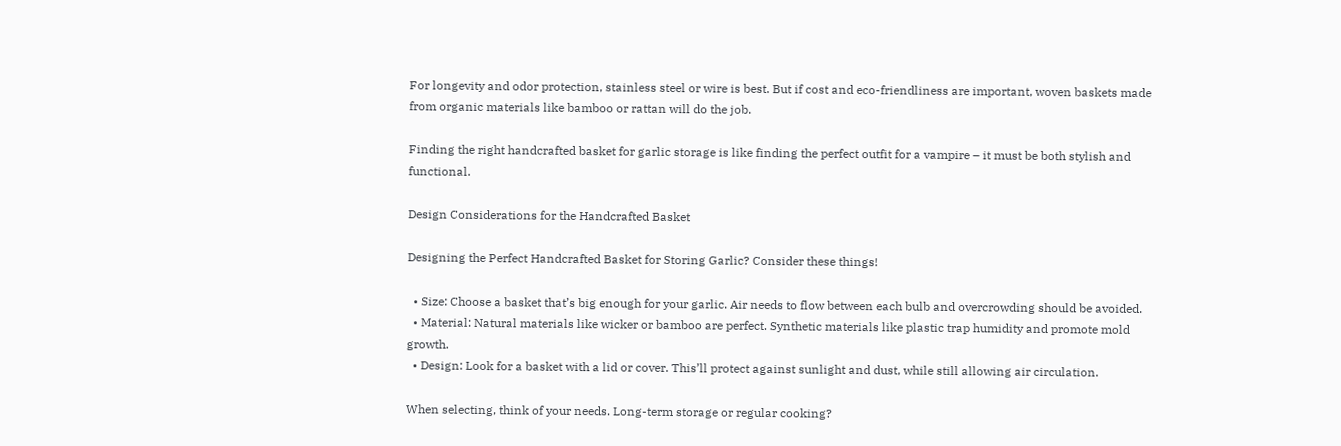For longevity and odor protection, stainless steel or wire is best. But if cost and eco-friendliness are important, woven baskets made from organic materials like bamboo or rattan will do the job.

Finding the right handcrafted basket for garlic storage is like finding the perfect outfit for a vampire – it must be both stylish and functional.

Design Considerations for the Handcrafted Basket

Designing the Perfect Handcrafted Basket for Storing Garlic? Consider these things!

  • Size: Choose a basket that’s big enough for your garlic. Air needs to flow between each bulb and overcrowding should be avoided.
  • Material: Natural materials like wicker or bamboo are perfect. Synthetic materials like plastic trap humidity and promote mold growth.
  • Design: Look for a basket with a lid or cover. This’ll protect against sunlight and dust, while still allowing air circulation.

When selecting, think of your needs. Long-term storage or regular cooking?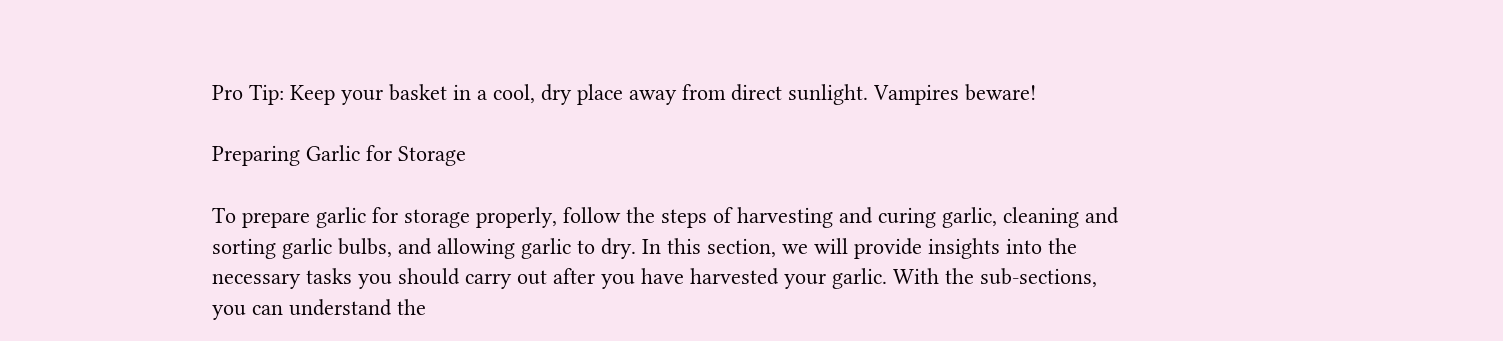Pro Tip: Keep your basket in a cool, dry place away from direct sunlight. Vampires beware!

Preparing Garlic for Storage

To prepare garlic for storage properly, follow the steps of harvesting and curing garlic, cleaning and sorting garlic bulbs, and allowing garlic to dry. In this section, we will provide insights into the necessary tasks you should carry out after you have harvested your garlic. With the sub-sections, you can understand the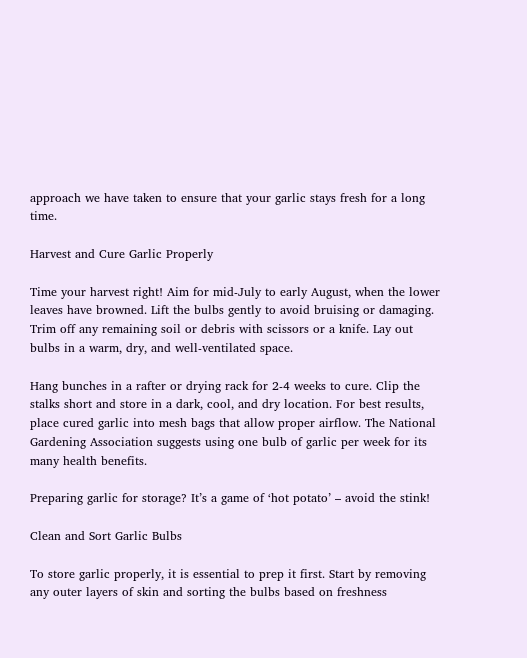approach we have taken to ensure that your garlic stays fresh for a long time.

Harvest and Cure Garlic Properly

Time your harvest right! Aim for mid-July to early August, when the lower leaves have browned. Lift the bulbs gently to avoid bruising or damaging. Trim off any remaining soil or debris with scissors or a knife. Lay out bulbs in a warm, dry, and well-ventilated space.

Hang bunches in a rafter or drying rack for 2-4 weeks to cure. Clip the stalks short and store in a dark, cool, and dry location. For best results, place cured garlic into mesh bags that allow proper airflow. The National Gardening Association suggests using one bulb of garlic per week for its many health benefits.

Preparing garlic for storage? It’s a game of ‘hot potato’ – avoid the stink!

Clean and Sort Garlic Bulbs

To store garlic properly, it is essential to prep it first. Start by removing any outer layers of skin and sorting the bulbs based on freshness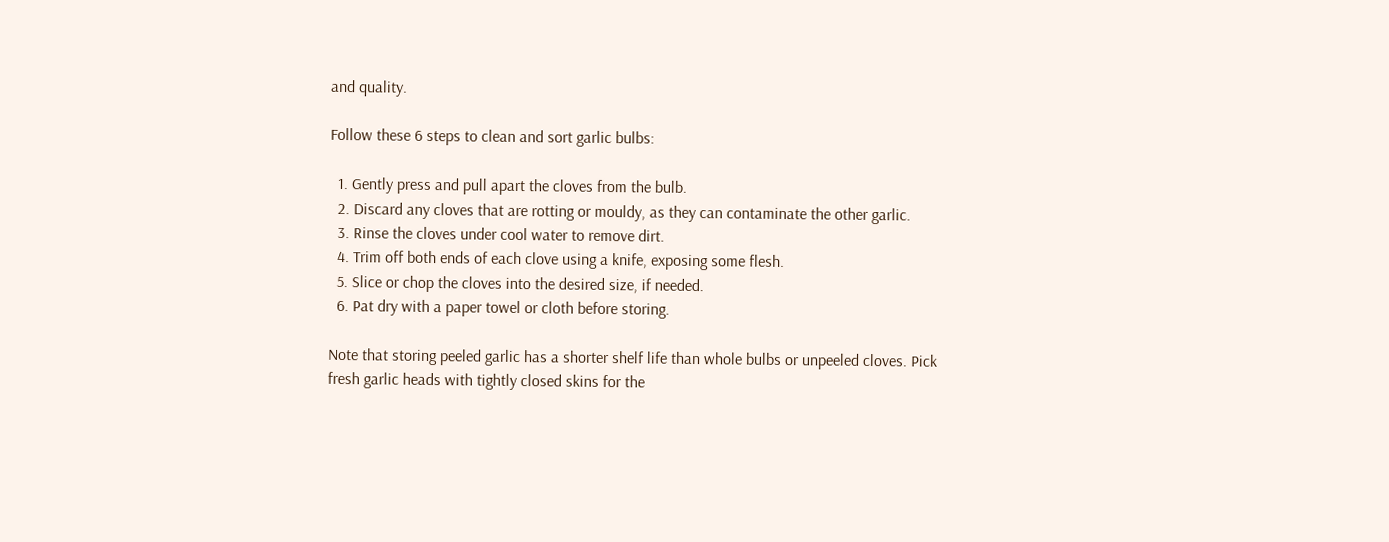and quality.

Follow these 6 steps to clean and sort garlic bulbs:

  1. Gently press and pull apart the cloves from the bulb.
  2. Discard any cloves that are rotting or mouldy, as they can contaminate the other garlic.
  3. Rinse the cloves under cool water to remove dirt.
  4. Trim off both ends of each clove using a knife, exposing some flesh.
  5. Slice or chop the cloves into the desired size, if needed.
  6. Pat dry with a paper towel or cloth before storing.

Note that storing peeled garlic has a shorter shelf life than whole bulbs or unpeeled cloves. Pick fresh garlic heads with tightly closed skins for the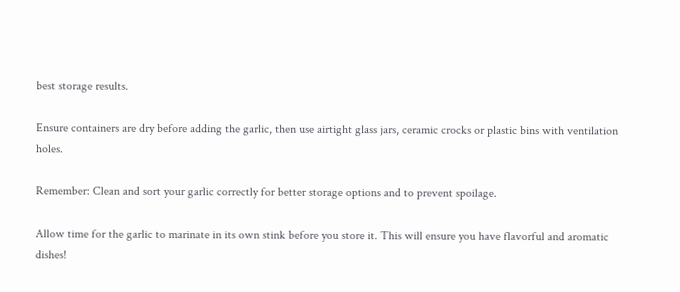best storage results.

Ensure containers are dry before adding the garlic, then use airtight glass jars, ceramic crocks or plastic bins with ventilation holes.

Remember: Clean and sort your garlic correctly for better storage options and to prevent spoilage.

Allow time for the garlic to marinate in its own stink before you store it. This will ensure you have flavorful and aromatic dishes!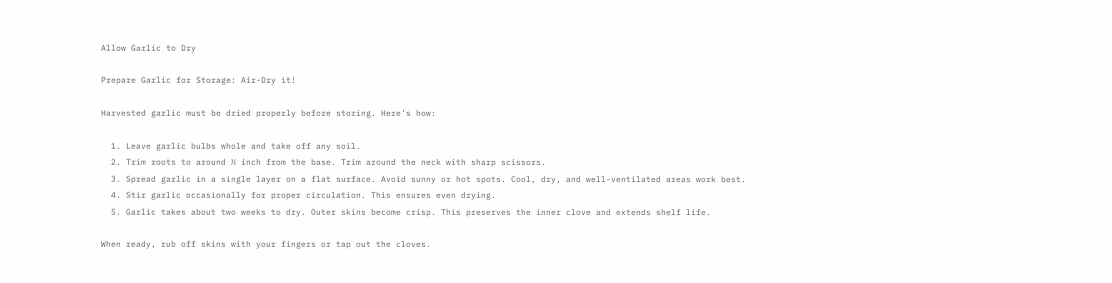Allow Garlic to Dry

Prepare Garlic for Storage: Air-Dry it!

Harvested garlic must be dried properly before storing. Here’s how:

  1. Leave garlic bulbs whole and take off any soil.
  2. Trim roots to around ½ inch from the base. Trim around the neck with sharp scissors.
  3. Spread garlic in a single layer on a flat surface. Avoid sunny or hot spots. Cool, dry, and well-ventilated areas work best.
  4. Stir garlic occasionally for proper circulation. This ensures even drying.
  5. Garlic takes about two weeks to dry. Outer skins become crisp. This preserves the inner clove and extends shelf life.

When ready, rub off skins with your fingers or tap out the cloves.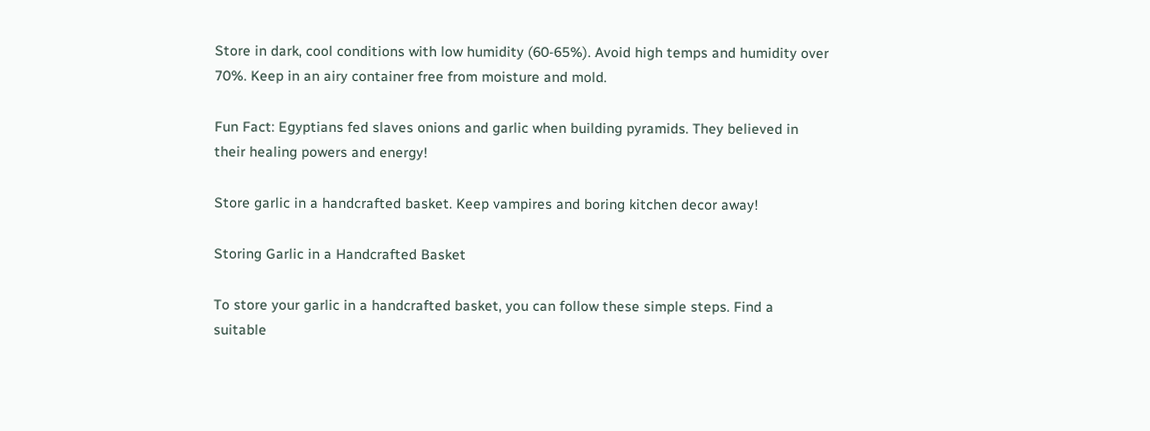Store in dark, cool conditions with low humidity (60-65%). Avoid high temps and humidity over 70%. Keep in an airy container free from moisture and mold.

Fun Fact: Egyptians fed slaves onions and garlic when building pyramids. They believed in their healing powers and energy!

Store garlic in a handcrafted basket. Keep vampires and boring kitchen decor away!

Storing Garlic in a Handcrafted Basket

To store your garlic in a handcrafted basket, you can follow these simple steps. Find a suitable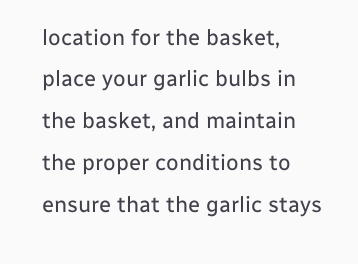location for the basket, place your garlic bulbs in the basket, and maintain the proper conditions to ensure that the garlic stays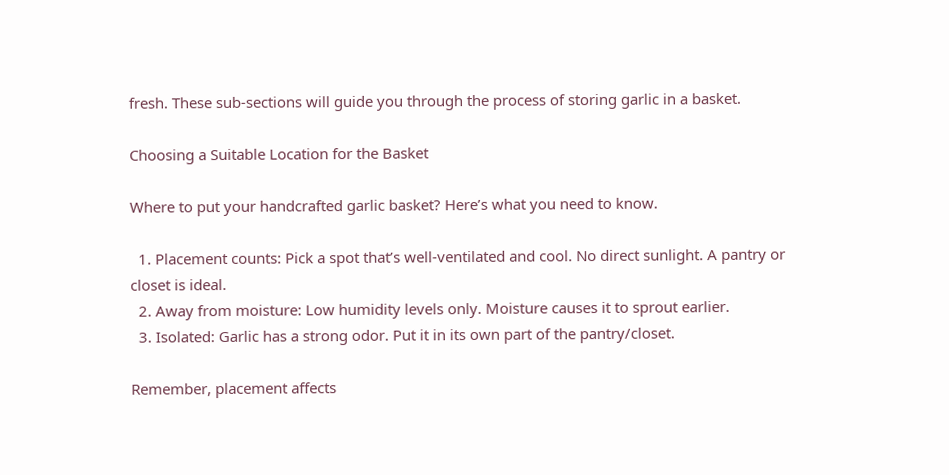fresh. These sub-sections will guide you through the process of storing garlic in a basket.

Choosing a Suitable Location for the Basket

Where to put your handcrafted garlic basket? Here’s what you need to know.

  1. Placement counts: Pick a spot that’s well-ventilated and cool. No direct sunlight. A pantry or closet is ideal.
  2. Away from moisture: Low humidity levels only. Moisture causes it to sprout earlier.
  3. Isolated: Garlic has a strong odor. Put it in its own part of the pantry/closet.

Remember, placement affects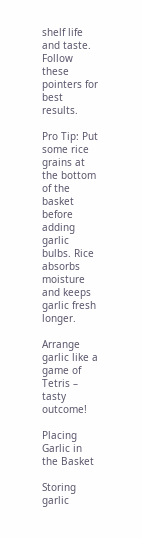shelf life and taste. Follow these pointers for best results.

Pro Tip: Put some rice grains at the bottom of the basket before adding garlic bulbs. Rice absorbs moisture and keeps garlic fresh longer.

Arrange garlic like a game of Tetris – tasty outcome!

Placing Garlic in the Basket

Storing garlic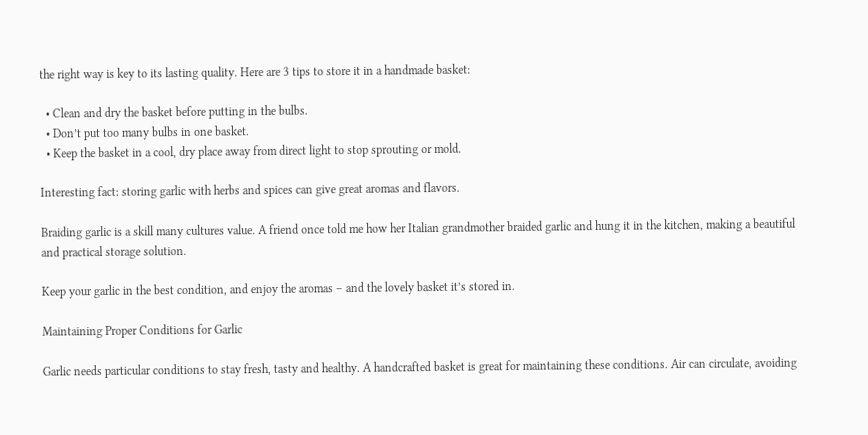the right way is key to its lasting quality. Here are 3 tips to store it in a handmade basket:

  • Clean and dry the basket before putting in the bulbs.
  • Don’t put too many bulbs in one basket.
  • Keep the basket in a cool, dry place away from direct light to stop sprouting or mold.

Interesting fact: storing garlic with herbs and spices can give great aromas and flavors.

Braiding garlic is a skill many cultures value. A friend once told me how her Italian grandmother braided garlic and hung it in the kitchen, making a beautiful and practical storage solution.

Keep your garlic in the best condition, and enjoy the aromas – and the lovely basket it’s stored in.

Maintaining Proper Conditions for Garlic

Garlic needs particular conditions to stay fresh, tasty and healthy. A handcrafted basket is great for maintaining these conditions. Air can circulate, avoiding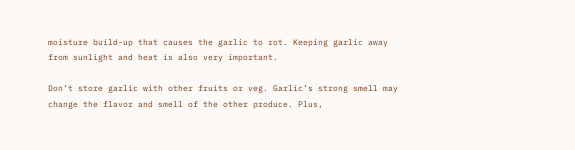moisture build-up that causes the garlic to rot. Keeping garlic away from sunlight and heat is also very important.

Don’t store garlic with other fruits or veg. Garlic’s strong smell may change the flavor and smell of the other produce. Plus,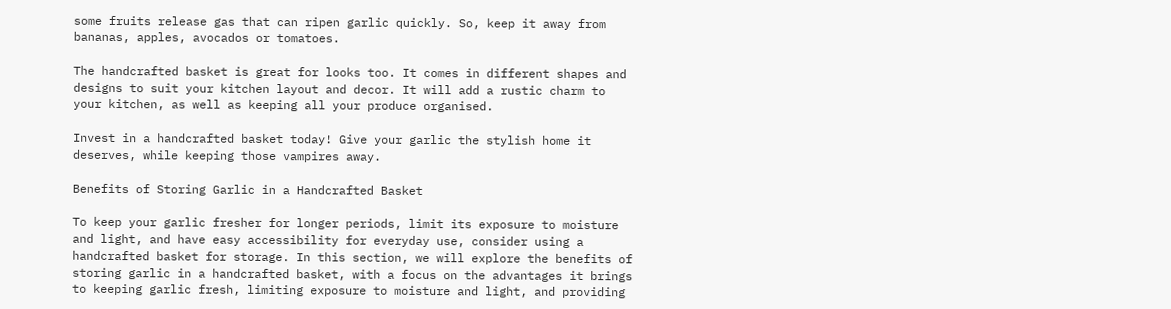some fruits release gas that can ripen garlic quickly. So, keep it away from bananas, apples, avocados or tomatoes.

The handcrafted basket is great for looks too. It comes in different shapes and designs to suit your kitchen layout and decor. It will add a rustic charm to your kitchen, as well as keeping all your produce organised.

Invest in a handcrafted basket today! Give your garlic the stylish home it deserves, while keeping those vampires away.

Benefits of Storing Garlic in a Handcrafted Basket

To keep your garlic fresher for longer periods, limit its exposure to moisture and light, and have easy accessibility for everyday use, consider using a handcrafted basket for storage. In this section, we will explore the benefits of storing garlic in a handcrafted basket, with a focus on the advantages it brings to keeping garlic fresh, limiting exposure to moisture and light, and providing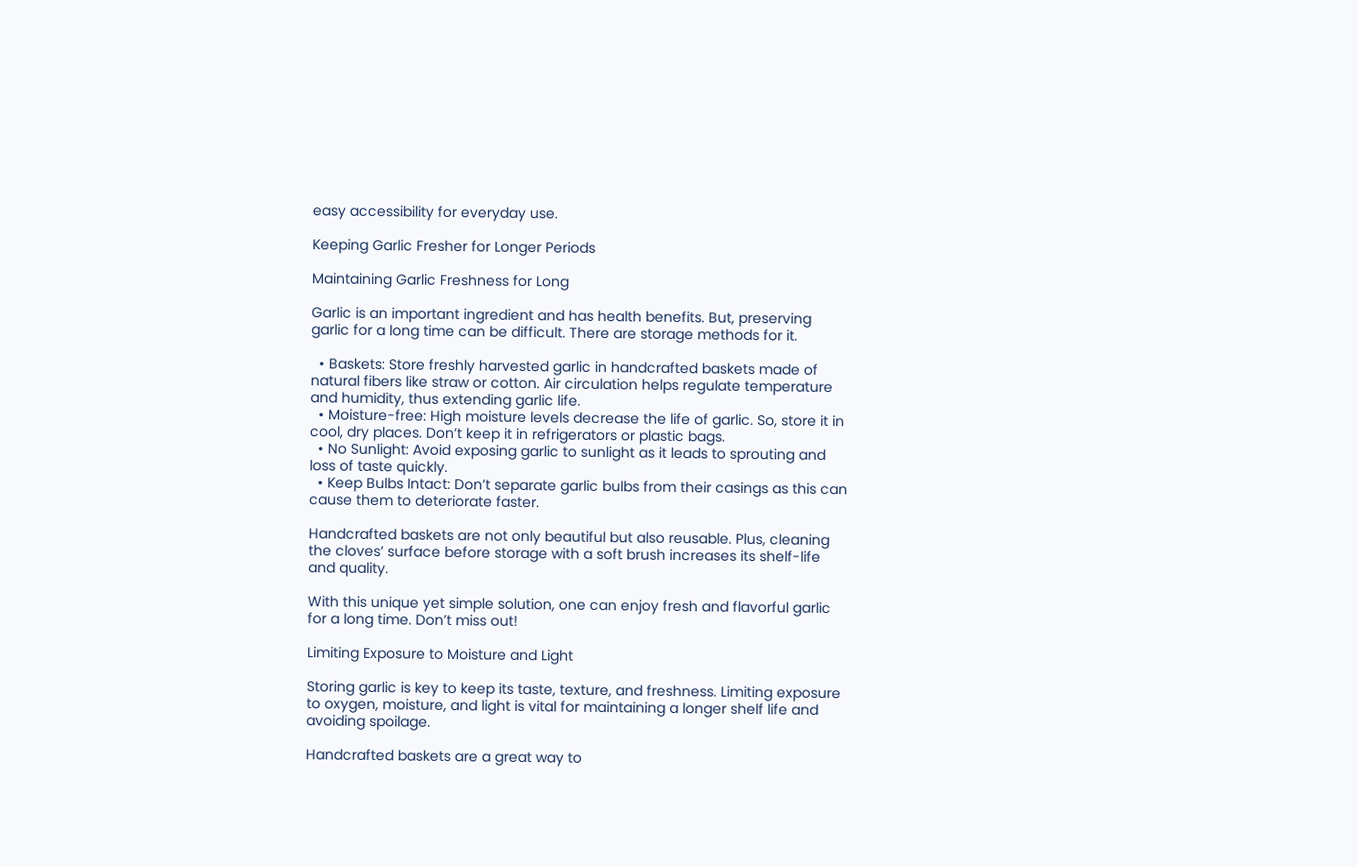easy accessibility for everyday use.

Keeping Garlic Fresher for Longer Periods

Maintaining Garlic Freshness for Long

Garlic is an important ingredient and has health benefits. But, preserving garlic for a long time can be difficult. There are storage methods for it.

  • Baskets: Store freshly harvested garlic in handcrafted baskets made of natural fibers like straw or cotton. Air circulation helps regulate temperature and humidity, thus extending garlic life.
  • Moisture-free: High moisture levels decrease the life of garlic. So, store it in cool, dry places. Don’t keep it in refrigerators or plastic bags.
  • No Sunlight: Avoid exposing garlic to sunlight as it leads to sprouting and loss of taste quickly.
  • Keep Bulbs Intact: Don’t separate garlic bulbs from their casings as this can cause them to deteriorate faster.

Handcrafted baskets are not only beautiful but also reusable. Plus, cleaning the cloves’ surface before storage with a soft brush increases its shelf-life and quality.

With this unique yet simple solution, one can enjoy fresh and flavorful garlic for a long time. Don’t miss out!

Limiting Exposure to Moisture and Light

Storing garlic is key to keep its taste, texture, and freshness. Limiting exposure to oxygen, moisture, and light is vital for maintaining a longer shelf life and avoiding spoilage.

Handcrafted baskets are a great way to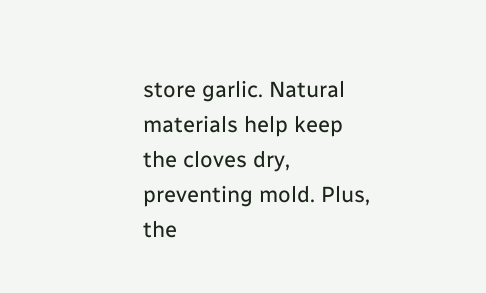store garlic. Natural materials help keep the cloves dry, preventing mold. Plus, the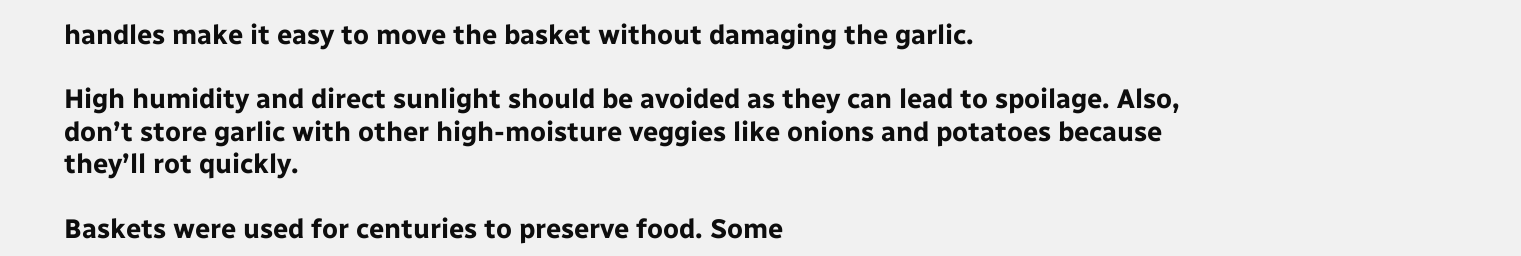handles make it easy to move the basket without damaging the garlic.

High humidity and direct sunlight should be avoided as they can lead to spoilage. Also, don’t store garlic with other high-moisture veggies like onions and potatoes because they’ll rot quickly.

Baskets were used for centuries to preserve food. Some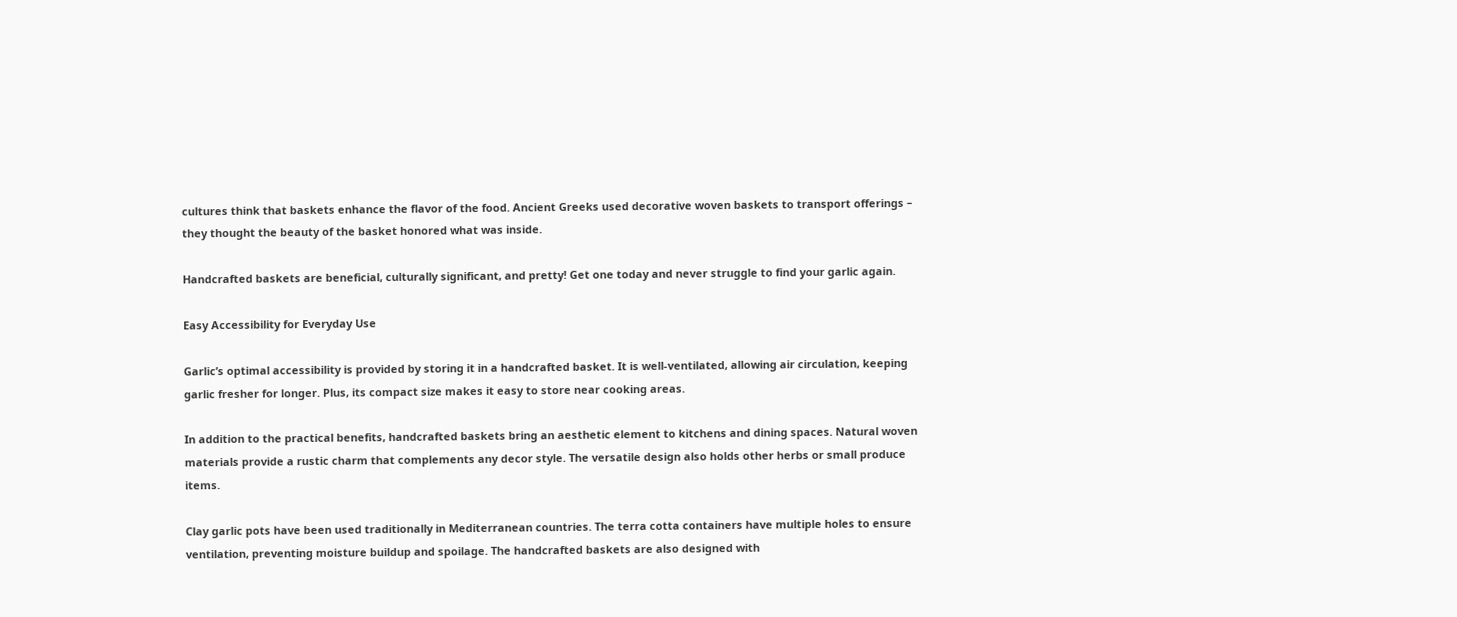cultures think that baskets enhance the flavor of the food. Ancient Greeks used decorative woven baskets to transport offerings – they thought the beauty of the basket honored what was inside.

Handcrafted baskets are beneficial, culturally significant, and pretty! Get one today and never struggle to find your garlic again.

Easy Accessibility for Everyday Use

Garlic’s optimal accessibility is provided by storing it in a handcrafted basket. It is well-ventilated, allowing air circulation, keeping garlic fresher for longer. Plus, its compact size makes it easy to store near cooking areas.

In addition to the practical benefits, handcrafted baskets bring an aesthetic element to kitchens and dining spaces. Natural woven materials provide a rustic charm that complements any decor style. The versatile design also holds other herbs or small produce items.

Clay garlic pots have been used traditionally in Mediterranean countries. The terra cotta containers have multiple holes to ensure ventilation, preventing moisture buildup and spoilage. The handcrafted baskets are also designed with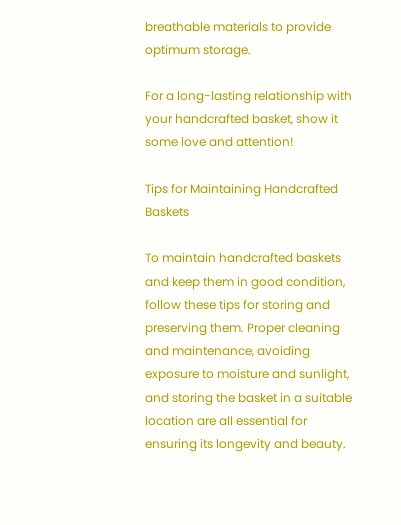breathable materials to provide optimum storage.

For a long-lasting relationship with your handcrafted basket, show it some love and attention!

Tips for Maintaining Handcrafted Baskets

To maintain handcrafted baskets and keep them in good condition, follow these tips for storing and preserving them. Proper cleaning and maintenance, avoiding exposure to moisture and sunlight, and storing the basket in a suitable location are all essential for ensuring its longevity and beauty.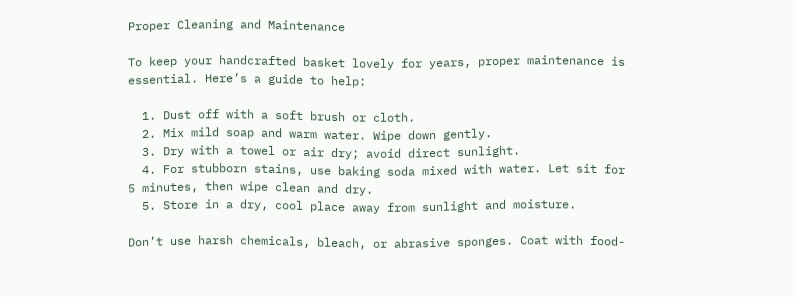Proper Cleaning and Maintenance

To keep your handcrafted basket lovely for years, proper maintenance is essential. Here’s a guide to help:

  1. Dust off with a soft brush or cloth.
  2. Mix mild soap and warm water. Wipe down gently.
  3. Dry with a towel or air dry; avoid direct sunlight.
  4. For stubborn stains, use baking soda mixed with water. Let sit for 5 minutes, then wipe clean and dry.
  5. Store in a dry, cool place away from sunlight and moisture.

Don’t use harsh chemicals, bleach, or abrasive sponges. Coat with food-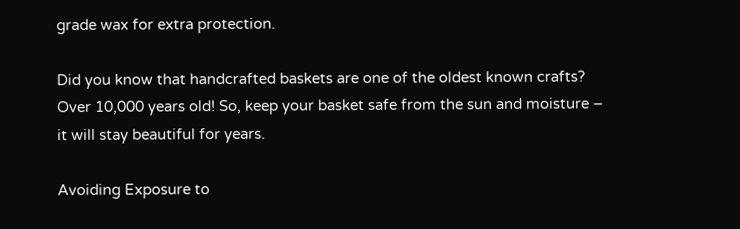grade wax for extra protection.

Did you know that handcrafted baskets are one of the oldest known crafts? Over 10,000 years old! So, keep your basket safe from the sun and moisture – it will stay beautiful for years.

Avoiding Exposure to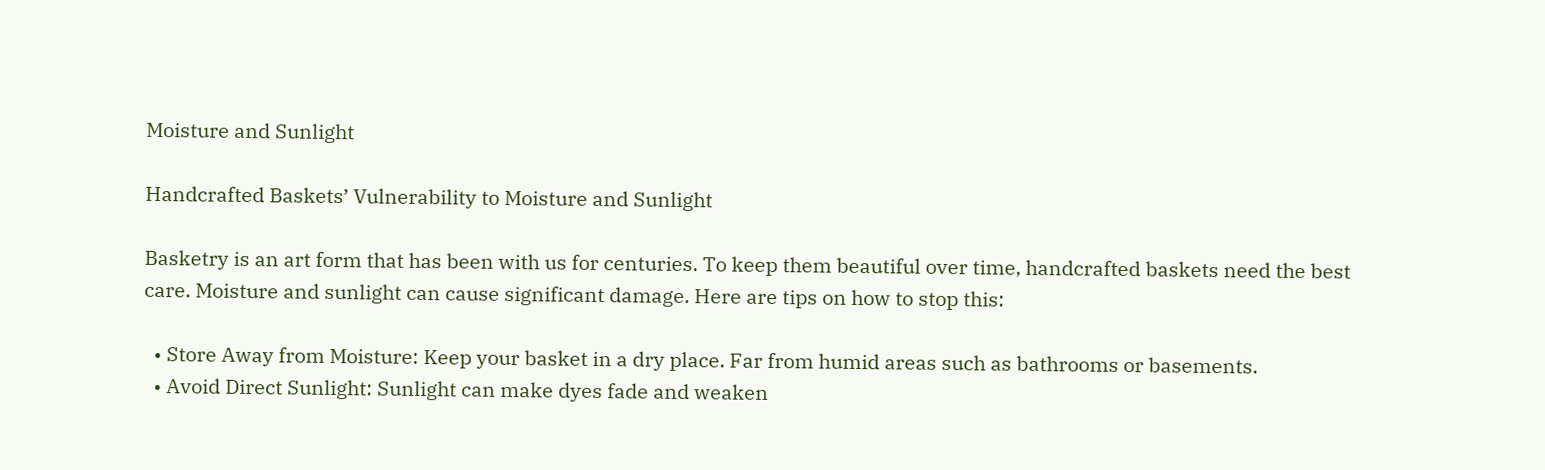Moisture and Sunlight

Handcrafted Baskets’ Vulnerability to Moisture and Sunlight

Basketry is an art form that has been with us for centuries. To keep them beautiful over time, handcrafted baskets need the best care. Moisture and sunlight can cause significant damage. Here are tips on how to stop this:

  • Store Away from Moisture: Keep your basket in a dry place. Far from humid areas such as bathrooms or basements.
  • Avoid Direct Sunlight: Sunlight can make dyes fade and weaken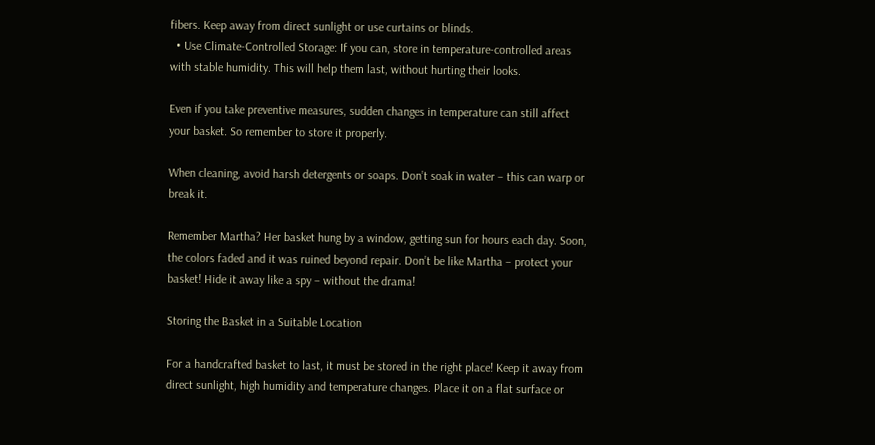fibers. Keep away from direct sunlight or use curtains or blinds.
  • Use Climate-Controlled Storage: If you can, store in temperature-controlled areas with stable humidity. This will help them last, without hurting their looks.

Even if you take preventive measures, sudden changes in temperature can still affect your basket. So remember to store it properly.

When cleaning, avoid harsh detergents or soaps. Don’t soak in water – this can warp or break it.

Remember Martha? Her basket hung by a window, getting sun for hours each day. Soon, the colors faded and it was ruined beyond repair. Don’t be like Martha – protect your basket! Hide it away like a spy – without the drama!

Storing the Basket in a Suitable Location

For a handcrafted basket to last, it must be stored in the right place! Keep it away from direct sunlight, high humidity and temperature changes. Place it on a flat surface or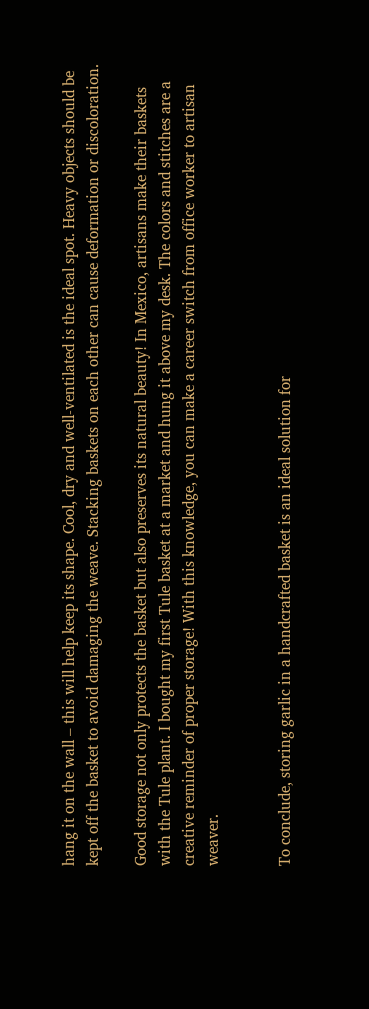hang it on the wall – this will help keep its shape. Cool, dry and well-ventilated is the ideal spot. Heavy objects should be kept off the basket to avoid damaging the weave. Stacking baskets on each other can cause deformation or discoloration.

Good storage not only protects the basket but also preserves its natural beauty! In Mexico, artisans make their baskets with the Tule plant. I bought my first Tule basket at a market and hung it above my desk. The colors and stitches are a creative reminder of proper storage! With this knowledge, you can make a career switch from office worker to artisan weaver.


To conclude, storing garlic in a handcrafted basket is an ideal solution for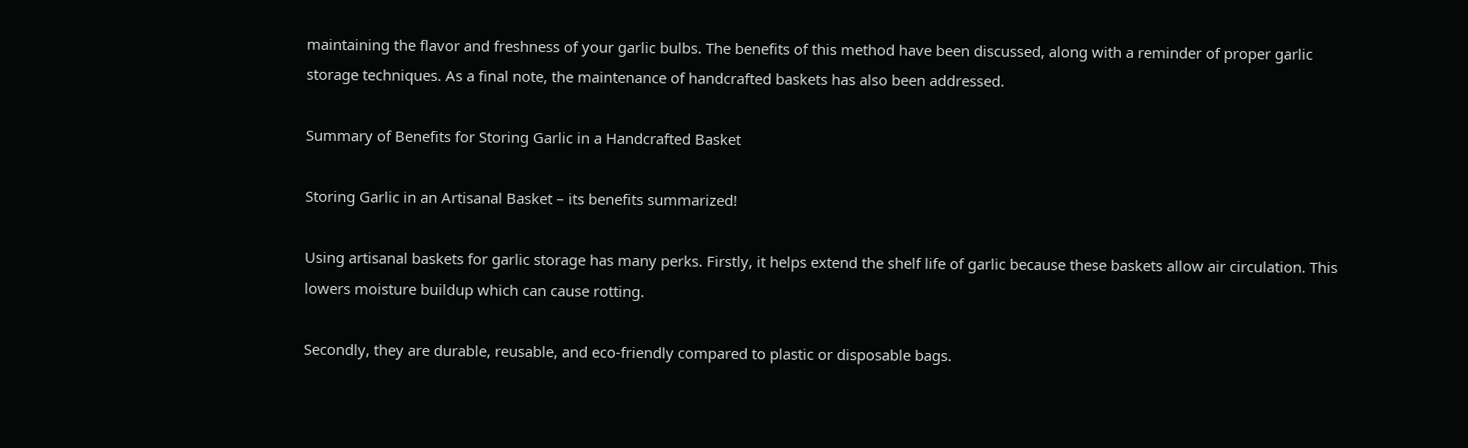maintaining the flavor and freshness of your garlic bulbs. The benefits of this method have been discussed, along with a reminder of proper garlic storage techniques. As a final note, the maintenance of handcrafted baskets has also been addressed.

Summary of Benefits for Storing Garlic in a Handcrafted Basket

Storing Garlic in an Artisanal Basket – its benefits summarized!

Using artisanal baskets for garlic storage has many perks. Firstly, it helps extend the shelf life of garlic because these baskets allow air circulation. This lowers moisture buildup which can cause rotting.

Secondly, they are durable, reusable, and eco-friendly compared to plastic or disposable bags.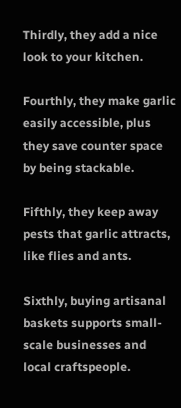Thirdly, they add a nice look to your kitchen.

Fourthly, they make garlic easily accessible, plus they save counter space by being stackable.

Fifthly, they keep away pests that garlic attracts, like flies and ants.

Sixthly, buying artisanal baskets supports small-scale businesses and local craftspeople.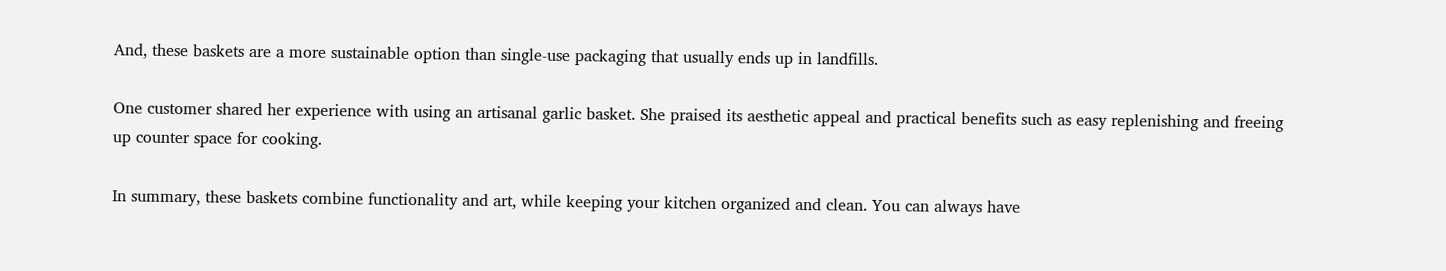And, these baskets are a more sustainable option than single-use packaging that usually ends up in landfills.

One customer shared her experience with using an artisanal garlic basket. She praised its aesthetic appeal and practical benefits such as easy replenishing and freeing up counter space for cooking.

In summary, these baskets combine functionality and art, while keeping your kitchen organized and clean. You can always have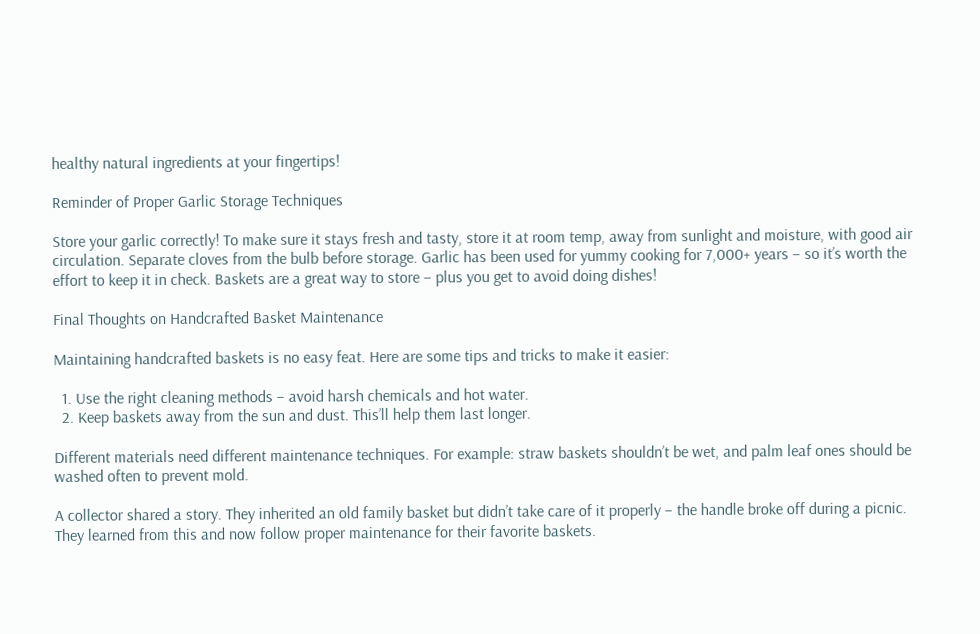healthy natural ingredients at your fingertips!

Reminder of Proper Garlic Storage Techniques

Store your garlic correctly! To make sure it stays fresh and tasty, store it at room temp, away from sunlight and moisture, with good air circulation. Separate cloves from the bulb before storage. Garlic has been used for yummy cooking for 7,000+ years – so it’s worth the effort to keep it in check. Baskets are a great way to store – plus you get to avoid doing dishes!

Final Thoughts on Handcrafted Basket Maintenance

Maintaining handcrafted baskets is no easy feat. Here are some tips and tricks to make it easier:

  1. Use the right cleaning methods – avoid harsh chemicals and hot water.
  2. Keep baskets away from the sun and dust. This’ll help them last longer.

Different materials need different maintenance techniques. For example: straw baskets shouldn’t be wet, and palm leaf ones should be washed often to prevent mold.

A collector shared a story. They inherited an old family basket but didn’t take care of it properly – the handle broke off during a picnic. They learned from this and now follow proper maintenance for their favorite baskets.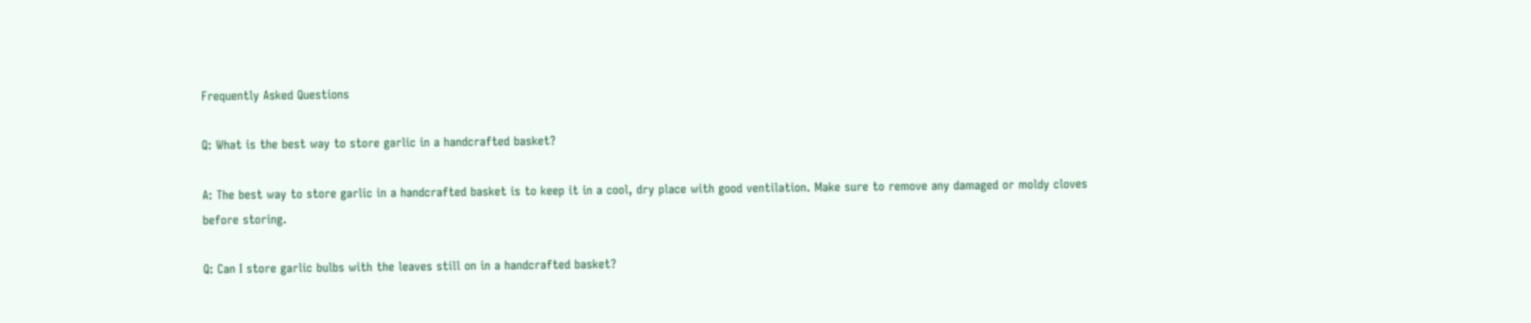Frequently Asked Questions

Q: What is the best way to store garlic in a handcrafted basket?

A: The best way to store garlic in a handcrafted basket is to keep it in a cool, dry place with good ventilation. Make sure to remove any damaged or moldy cloves before storing.

Q: Can I store garlic bulbs with the leaves still on in a handcrafted basket?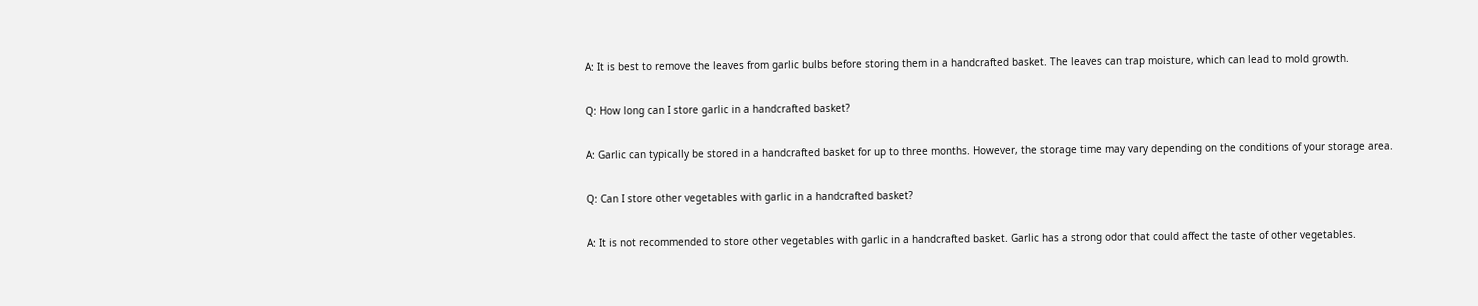A: It is best to remove the leaves from garlic bulbs before storing them in a handcrafted basket. The leaves can trap moisture, which can lead to mold growth.

Q: How long can I store garlic in a handcrafted basket?

A: Garlic can typically be stored in a handcrafted basket for up to three months. However, the storage time may vary depending on the conditions of your storage area.

Q: Can I store other vegetables with garlic in a handcrafted basket?

A: It is not recommended to store other vegetables with garlic in a handcrafted basket. Garlic has a strong odor that could affect the taste of other vegetables.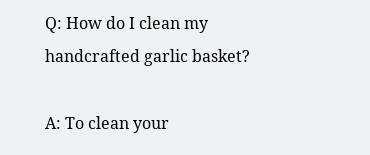Q: How do I clean my handcrafted garlic basket?

A: To clean your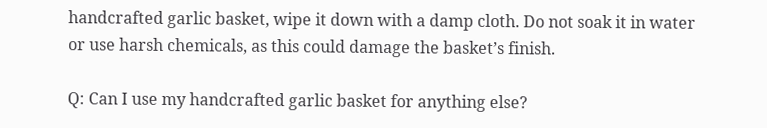handcrafted garlic basket, wipe it down with a damp cloth. Do not soak it in water or use harsh chemicals, as this could damage the basket’s finish.

Q: Can I use my handcrafted garlic basket for anything else?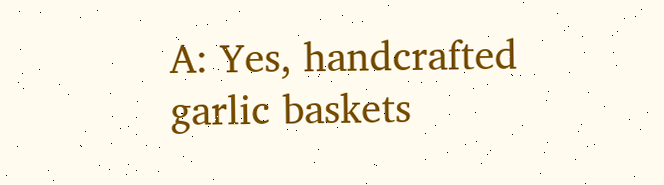A: Yes, handcrafted garlic baskets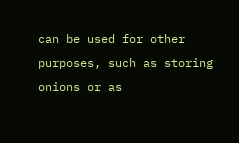can be used for other purposes, such as storing onions or as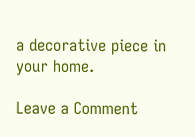a decorative piece in your home.

Leave a Comment